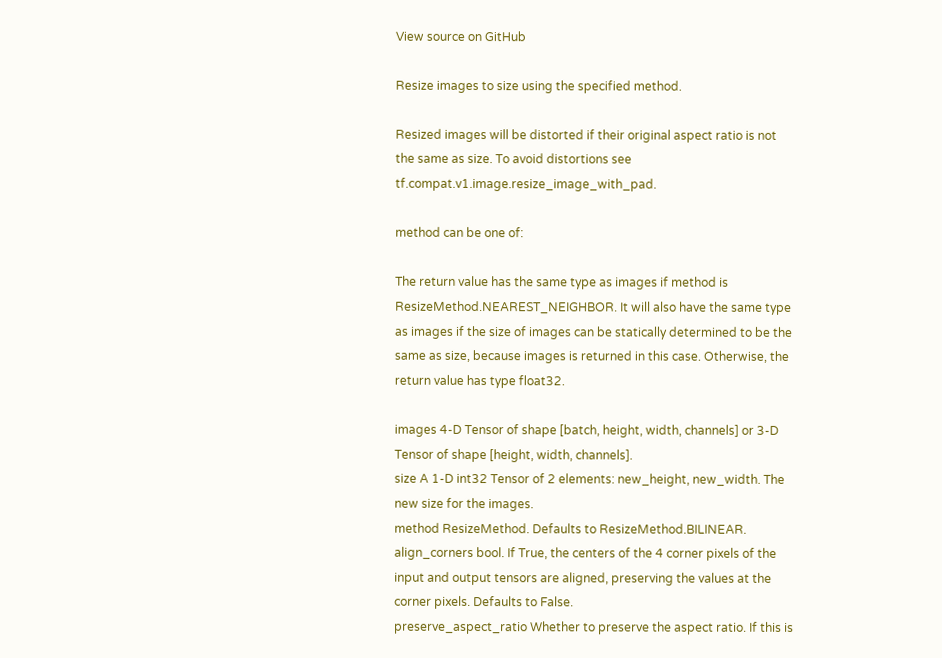View source on GitHub

Resize images to size using the specified method.

Resized images will be distorted if their original aspect ratio is not the same as size. To avoid distortions see tf.compat.v1.image.resize_image_with_pad.

method can be one of:

The return value has the same type as images if method is ResizeMethod.NEAREST_NEIGHBOR. It will also have the same type as images if the size of images can be statically determined to be the same as size, because images is returned in this case. Otherwise, the return value has type float32.

images 4-D Tensor of shape [batch, height, width, channels] or 3-D Tensor of shape [height, width, channels].
size A 1-D int32 Tensor of 2 elements: new_height, new_width. The new size for the images.
method ResizeMethod. Defaults to ResizeMethod.BILINEAR.
align_corners bool. If True, the centers of the 4 corner pixels of the input and output tensors are aligned, preserving the values at the corner pixels. Defaults to False.
preserve_aspect_ratio Whether to preserve the aspect ratio. If this is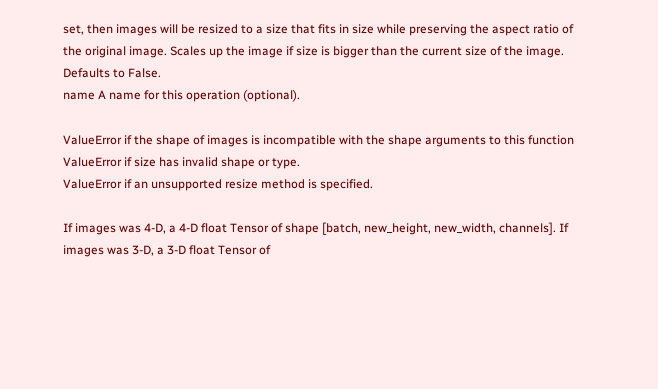set, then images will be resized to a size that fits in size while preserving the aspect ratio of the original image. Scales up the image if size is bigger than the current size of the image. Defaults to False.
name A name for this operation (optional).

ValueError if the shape of images is incompatible with the shape arguments to this function
ValueError if size has invalid shape or type.
ValueError if an unsupported resize method is specified.

If images was 4-D, a 4-D float Tensor of shape [batch, new_height, new_width, channels]. If images was 3-D, a 3-D float Tensor of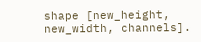shape [new_height, new_width, channels].